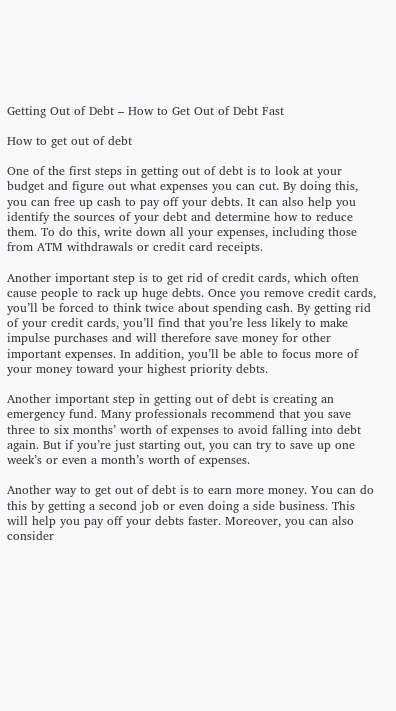Getting Out of Debt – How to Get Out of Debt Fast

How to get out of debt

One of the first steps in getting out of debt is to look at your budget and figure out what expenses you can cut. By doing this, you can free up cash to pay off your debts. It can also help you identify the sources of your debt and determine how to reduce them. To do this, write down all your expenses, including those from ATM withdrawals or credit card receipts.

Another important step is to get rid of credit cards, which often cause people to rack up huge debts. Once you remove credit cards, you’ll be forced to think twice about spending cash. By getting rid of your credit cards, you’ll find that you’re less likely to make impulse purchases and will therefore save money for other important expenses. In addition, you’ll be able to focus more of your money toward your highest priority debts.

Another important step in getting out of debt is creating an emergency fund. Many professionals recommend that you save three to six months’ worth of expenses to avoid falling into debt again. But if you’re just starting out, you can try to save up one week’s or even a month’s worth of expenses.

Another way to get out of debt is to earn more money. You can do this by getting a second job or even doing a side business. This will help you pay off your debts faster. Moreover, you can also consider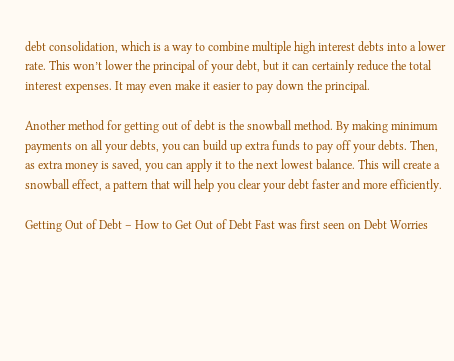debt consolidation, which is a way to combine multiple high interest debts into a lower rate. This won’t lower the principal of your debt, but it can certainly reduce the total interest expenses. It may even make it easier to pay down the principal.

Another method for getting out of debt is the snowball method. By making minimum payments on all your debts, you can build up extra funds to pay off your debts. Then, as extra money is saved, you can apply it to the next lowest balance. This will create a snowball effect, a pattern that will help you clear your debt faster and more efficiently.

Getting Out of Debt – How to Get Out of Debt Fast was first seen on Debt Worries